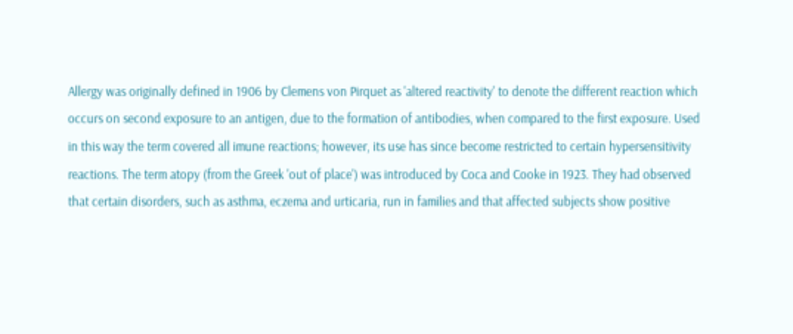Allergy was originally defined in 1906 by Clemens von Pirquet as 'altered reactivity' to denote the different reaction which occurs on second exposure to an antigen, due to the formation of antibodies, when compared to the first exposure. Used in this way the term covered all imune reactions; however, its use has since become restricted to certain hypersensitivity reactions. The term atopy (from the Greek 'out of place') was introduced by Coca and Cooke in 1923. They had observed that certain disorders, such as asthma, eczema and urticaria, run in families and that affected subjects show positive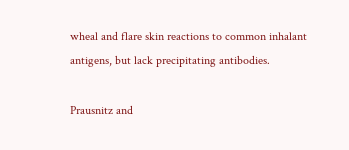wheal and flare skin reactions to common inhalant antigens, but lack precipitating antibodies.

Prausnitz and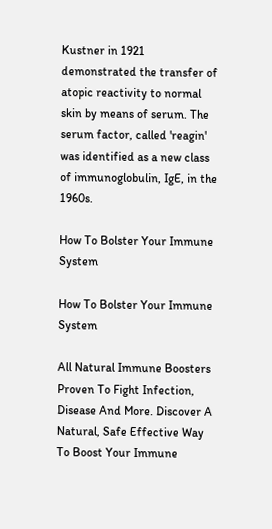Kustner in 1921 demonstrated the transfer of atopic reactivity to normal skin by means of serum. The serum factor, called 'reagin' was identified as a new class of immunoglobulin, IgE, in the 1960s.

How To Bolster Your Immune System

How To Bolster Your Immune System

All Natural Immune Boosters Proven To Fight Infection, Disease And More. Discover A Natural, Safe Effective Way To Boost Your Immune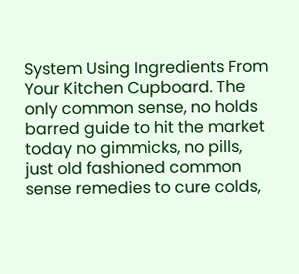System Using Ingredients From Your Kitchen Cupboard. The only common sense, no holds barred guide to hit the market today no gimmicks, no pills, just old fashioned common sense remedies to cure colds,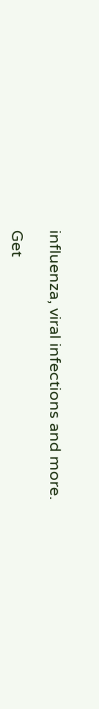influenza, viral infections and more.

Get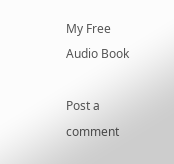My Free Audio Book

Post a comment